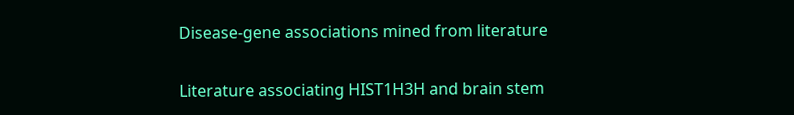Disease-gene associations mined from literature

Literature associating HIST1H3H and brain stem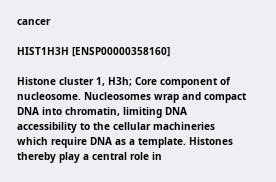cancer

HIST1H3H [ENSP00000358160]

Histone cluster 1, H3h; Core component of nucleosome. Nucleosomes wrap and compact DNA into chromatin, limiting DNA accessibility to the cellular machineries which require DNA as a template. Histones thereby play a central role in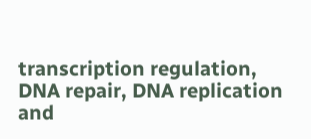transcription regulation, DNA repair, DNA replication and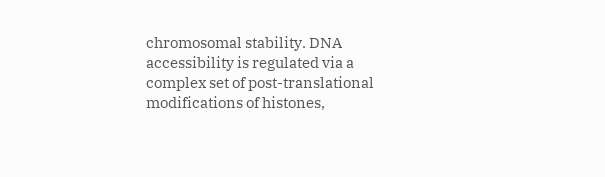chromosomal stability. DNA accessibility is regulated via a complex set of post-translational modifications of histones,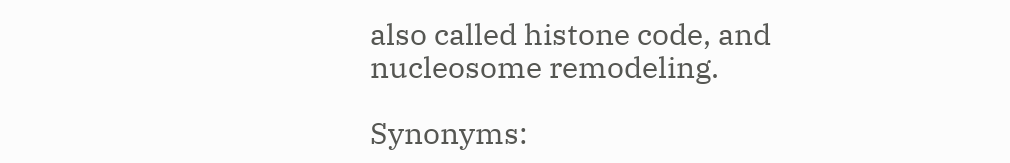also called histone code, and nucleosome remodeling.

Synonyms: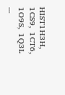HIST1H3H,  1CS9,  1CT6,  1O9S,  1Q3L ...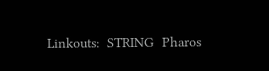Linkouts:  STRING  Pharos